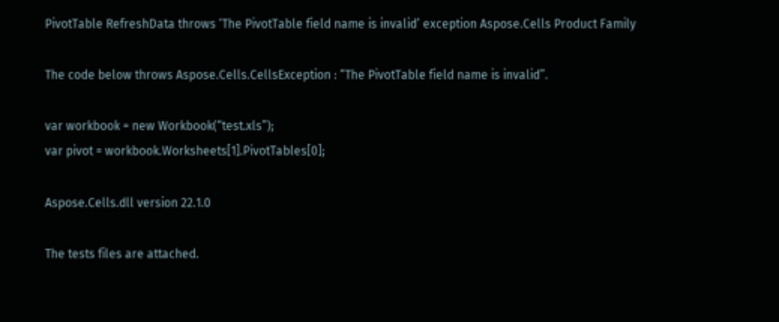PivotTable RefreshData throws ‘The PivotTable field name is invalid’ exception Aspose.Cells Product Family

The code below throws Aspose.Cells.CellsException : “The PivotTable field name is invalid”.

var workbook = new Workbook(“test.xls”);
var pivot = workbook.Worksheets[1].PivotTables[0];

Aspose.Cells.dll version 22.1.0

The tests files are attached.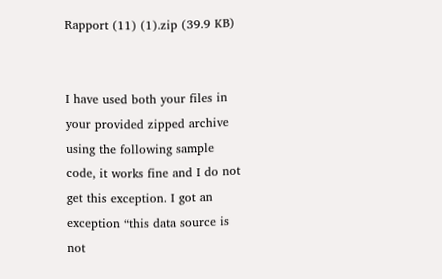Rapport (11) (1).zip (39.9 KB)


I have used both your files in your provided zipped archive using the following sample code, it works fine and I do not get this exception. I got an exception “this data source is not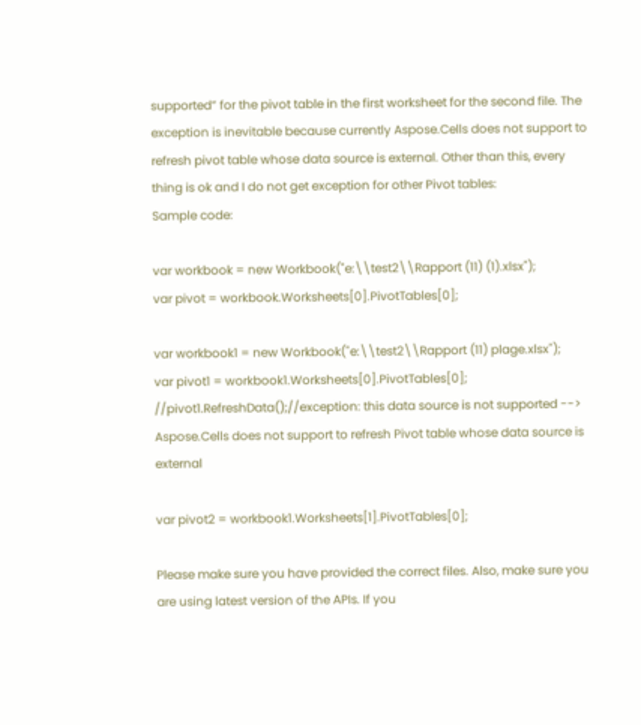supported” for the pivot table in the first worksheet for the second file. The exception is inevitable because currently Aspose.Cells does not support to refresh pivot table whose data source is external. Other than this, every thing is ok and I do not get exception for other Pivot tables:
Sample code:

var workbook = new Workbook("e:\\test2\\Rapport (11) (1).xlsx");
var pivot = workbook.Worksheets[0].PivotTables[0];

var workbook1 = new Workbook("e:\\test2\\Rapport (11) plage.xlsx");
var pivot1 = workbook1.Worksheets[0].PivotTables[0];
//pivot1.RefreshData();//exception: this data source is not supported --> Aspose.Cells does not support to refresh Pivot table whose data source is external

var pivot2 = workbook1.Worksheets[1].PivotTables[0];

Please make sure you have provided the correct files. Also, make sure you are using latest version of the APIs. If you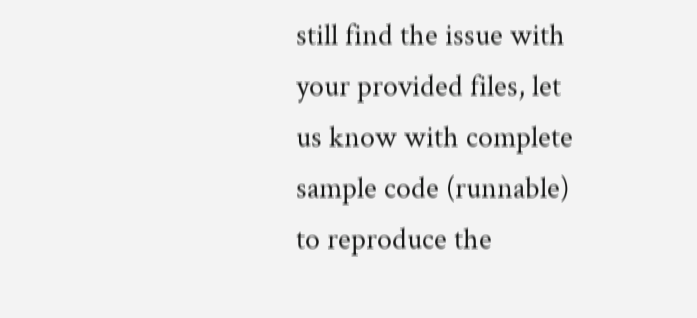still find the issue with your provided files, let us know with complete sample code (runnable) to reproduce the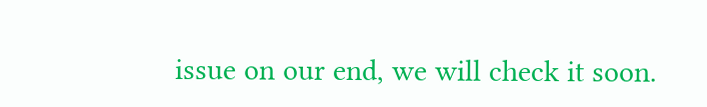issue on our end, we will check it soon.